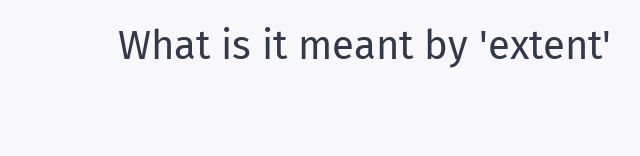What is it meant by 'extent'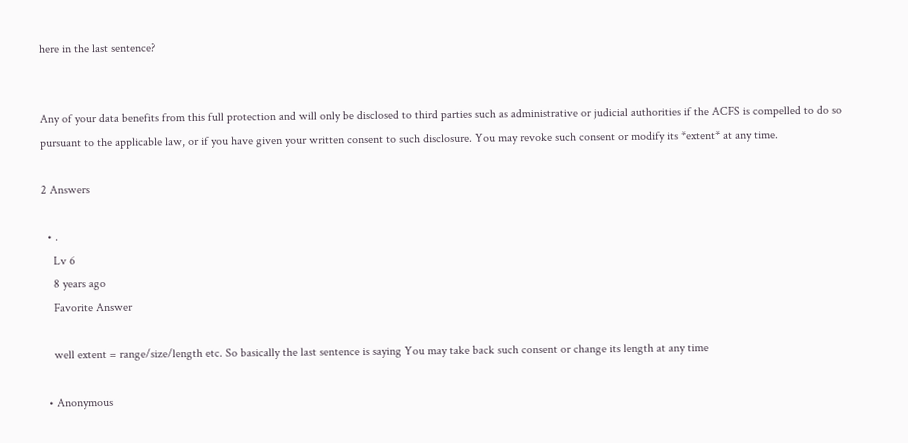here in the last sentence?


Any of your data benefits from this full protection and will only be disclosed to third parties such as administrative or judicial authorities if the ACFS is compelled to do so pursuant to the applicable law, or if you have given your written consent to such disclosure. You may revoke such consent or modify its *extent* at any time.

2 Answers

  • .
    Lv 6
    8 years ago
    Favorite Answer

    well extent = range/size/length etc. So basically the last sentence is saying You may take back such consent or change its length at any time

  • Anonymous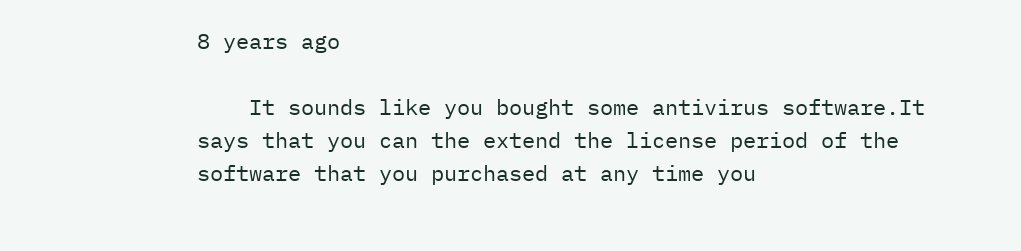8 years ago

    It sounds like you bought some antivirus software.It says that you can the extend the license period of the software that you purchased at any time you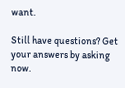want.

Still have questions? Get your answers by asking now.